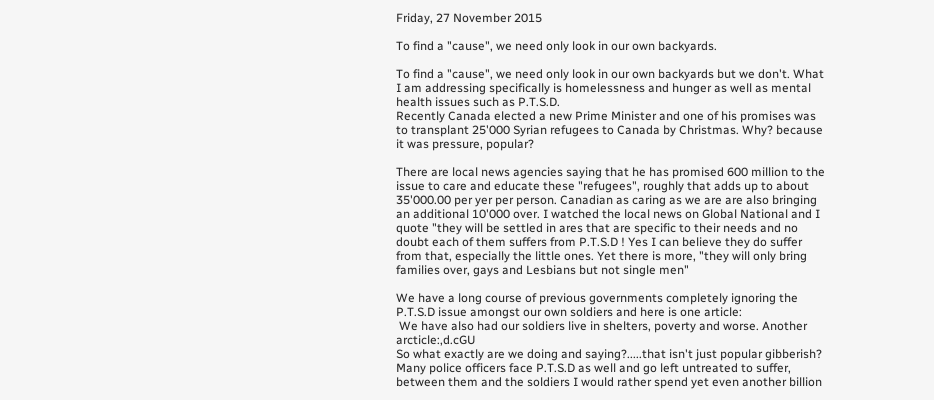Friday, 27 November 2015

To find a "cause", we need only look in our own backyards.

To find a "cause", we need only look in our own backyards but we don't. What I am addressing specifically is homelessness and hunger as well as mental health issues such as P.T.S.D.
Recently Canada elected a new Prime Minister and one of his promises was to transplant 25'000 Syrian refugees to Canada by Christmas. Why? because it was pressure, popular?

There are local news agencies saying that he has promised 600 million to the issue to care and educate these "refugees", roughly that adds up to about 35'000.00 per yer per person. Canadian as caring as we are are also bringing an additional 10'000 over. I watched the local news on Global National and I quote "they will be settled in ares that are specific to their needs and no doubt each of them suffers from P.T.S.D ! Yes I can believe they do suffer from that, especially the little ones. Yet there is more, "they will only bring families over, gays and Lesbians but not single men"

We have a long course of previous governments completely ignoring the P.T.S.D issue amongst our own soldiers and here is one article:
 We have also had our soldiers live in shelters, poverty and worse. Another arcticle:,d.cGU
So what exactly are we doing and saying?.....that isn't just popular gibberish? Many police officers face P.T.S.D as well and go left untreated to suffer, between them and the soldiers I would rather spend yet even another billion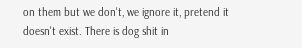on them but we don't, we ignore it, pretend it doesn't exist. There is dog shit in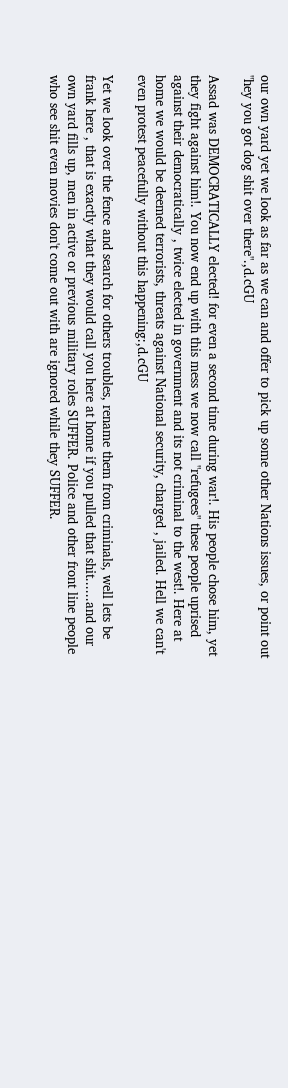our own yard yet we look as far as we can and offer to pick up some other Nations issues, or point out "hey you got dog shit over there".,d.cGU

Assad was DEMOCRATICALLY elected! for even a second time during war!. His people chose him, yet they fight against him!. You now end up with this mess we now call "refugees" these people uprised against their democratically , twice elected in government and its not criminal to the west!. Here at home we would be deemed terrorists, threats against National security, charged , jailed. Hell we can't even protest peacefully without this happening:,d.cGU

Yet we look over the fence and search for others troubles, rename them from criminals, well lets be frank here , that is exactly what they would call you here at home if you pulled that shit......and our own yard fills up, men in active or previous military roles SUFFER. Police and other front line people who see shit even movies don't come out with are ignored while they SUFFER.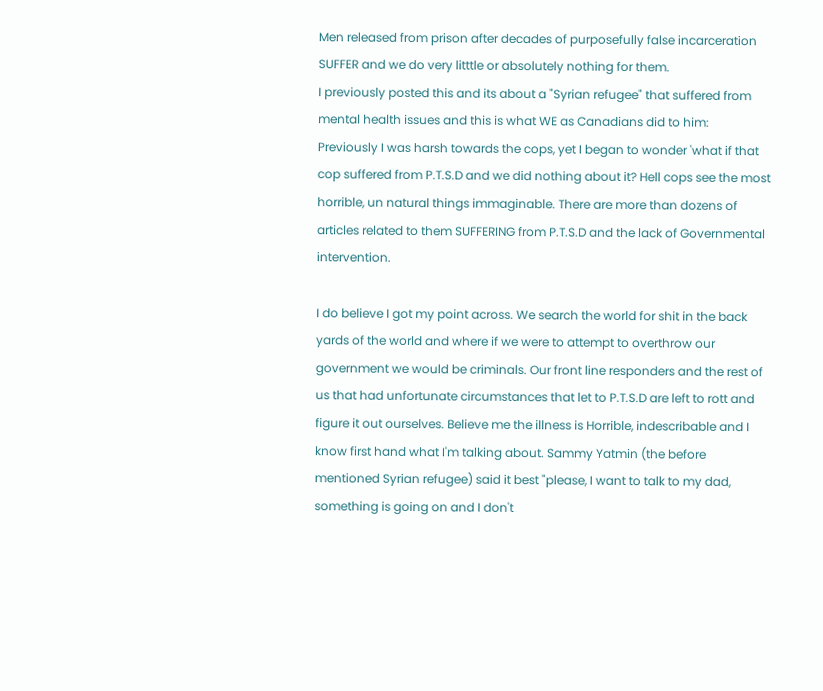Men released from prison after decades of purposefully false incarceration SUFFER and we do very litttle or absolutely nothing for them.
I previously posted this and its about a "Syrian refugee" that suffered from mental health issues and this is what WE as Canadians did to him:
Previously I was harsh towards the cops, yet I began to wonder 'what if that cop suffered from P.T.S.D and we did nothing about it? Hell cops see the most horrible, un natural things immaginable. There are more than dozens of articles related to them SUFFERING from P.T.S.D and the lack of Governmental intervention.

I do believe I got my point across. We search the world for shit in the back yards of the world and where if we were to attempt to overthrow our government we would be criminals. Our front line responders and the rest of us that had unfortunate circumstances that let to P.T.S.D are left to rott and figure it out ourselves. Believe me the illness is Horrible, indescribable and I know first hand what I'm talking about. Sammy Yatmin (the before mentioned Syrian refugee) said it best "please, I want to talk to my dad, something is going on and I don't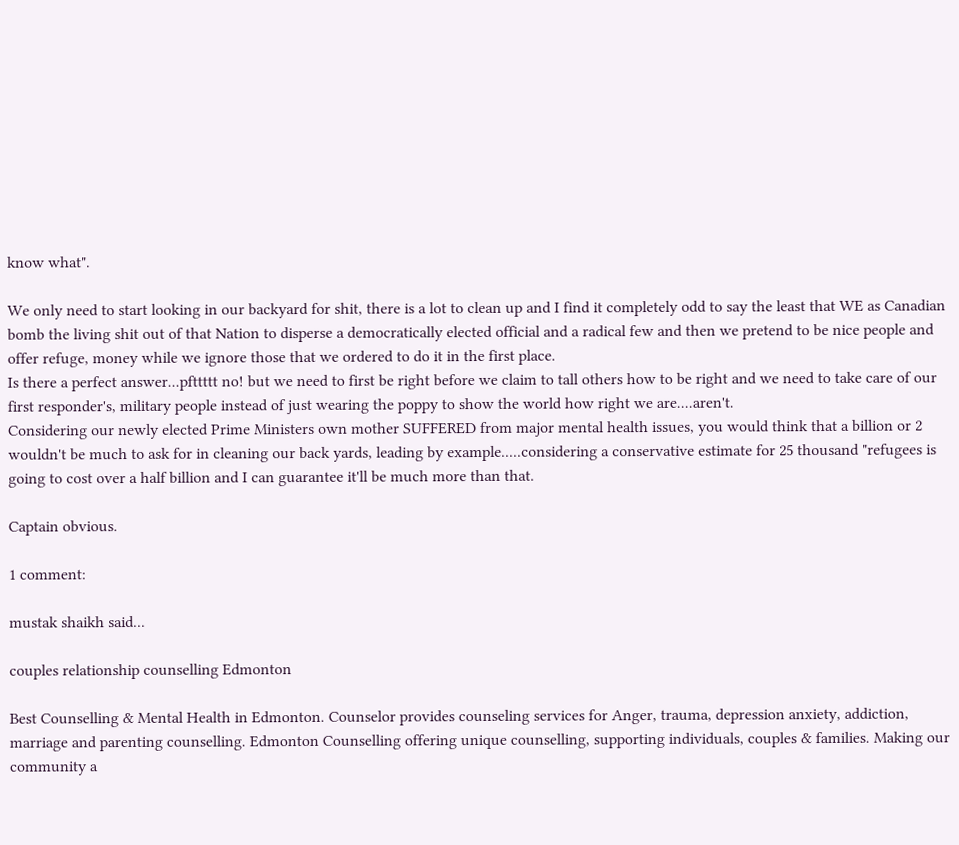know what".

We only need to start looking in our backyard for shit, there is a lot to clean up and I find it completely odd to say the least that WE as Canadian bomb the living shit out of that Nation to disperse a democratically elected official and a radical few and then we pretend to be nice people and offer refuge, money while we ignore those that we ordered to do it in the first place.
Is there a perfect answer...pfttttt no! but we need to first be right before we claim to tall others how to be right and we need to take care of our first responder's, military people instead of just wearing the poppy to show the world how right we are....aren't.
Considering our newly elected Prime Ministers own mother SUFFERED from major mental health issues, you would think that a billion or 2 wouldn't be much to ask for in cleaning our back yards, leading by example.....considering a conservative estimate for 25 thousand "refugees is going to cost over a half billion and I can guarantee it'll be much more than that.

Captain obvious.

1 comment:

mustak shaikh said...

couples relationship counselling Edmonton

Best Counselling & Mental Health in Edmonton. Counselor provides counseling services for Anger, trauma, depression anxiety, addiction, marriage and parenting counselling. Edmonton Counselling offering unique counselling, supporting individuals, couples & families. Making our community a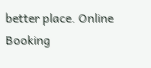better place. Online Booking